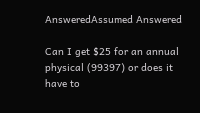AnsweredAssumed Answered

Can I get $25 for an annual physical (99397) or does it have to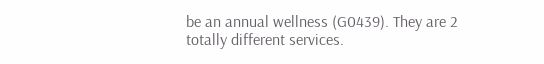be an annual wellness (G0439). They are 2 totally different services.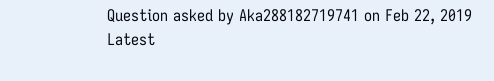Question asked by Aka288182719741 on Feb 22, 2019
Latest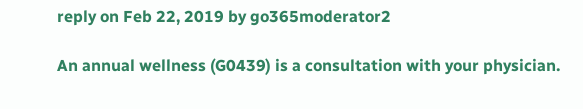reply on Feb 22, 2019 by go365moderator2

An annual wellness (G0439) is a consultation with your physician.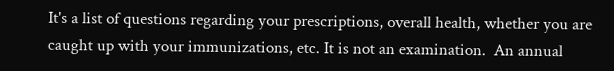It's a list of questions regarding your prescriptions, overall health, whether you are caught up with your immunizations, etc. It is not an examination.  An annual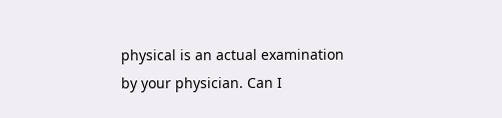physical is an actual examination by your physician. Can I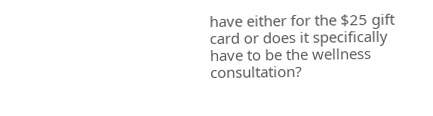have either for the $25 gift card or does it specifically have to be the wellness consultation?